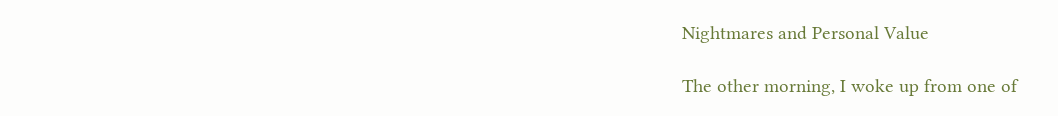Nightmares and Personal Value

The other morning, I woke up from one of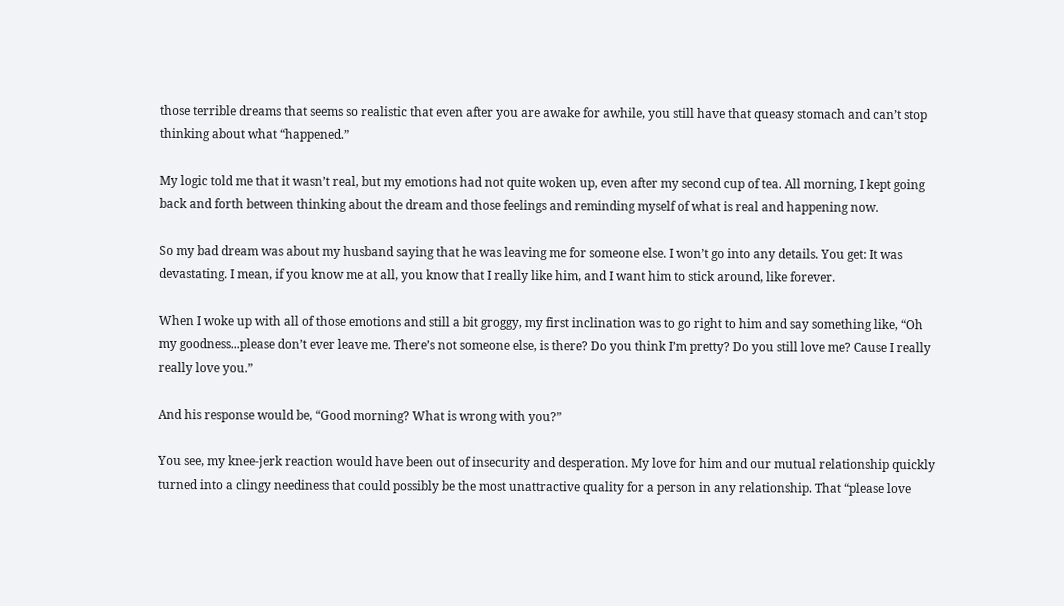those terrible dreams that seems so realistic that even after you are awake for awhile, you still have that queasy stomach and can’t stop thinking about what “happened.”

My logic told me that it wasn’t real, but my emotions had not quite woken up, even after my second cup of tea. All morning, I kept going back and forth between thinking about the dream and those feelings and reminding myself of what is real and happening now.

So my bad dream was about my husband saying that he was leaving me for someone else. I won’t go into any details. You get: It was devastating. I mean, if you know me at all, you know that I really like him, and I want him to stick around, like forever.

When I woke up with all of those emotions and still a bit groggy, my first inclination was to go right to him and say something like, “Oh my goodness...please don’t ever leave me. There’s not someone else, is there? Do you think I’m pretty? Do you still love me? Cause I really really love you.”

And his response would be, “Good morning? What is wrong with you?”

You see, my knee-jerk reaction would have been out of insecurity and desperation. My love for him and our mutual relationship quickly turned into a clingy neediness that could possibly be the most unattractive quality for a person in any relationship. That “please love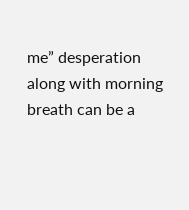me” desperation along with morning breath can be a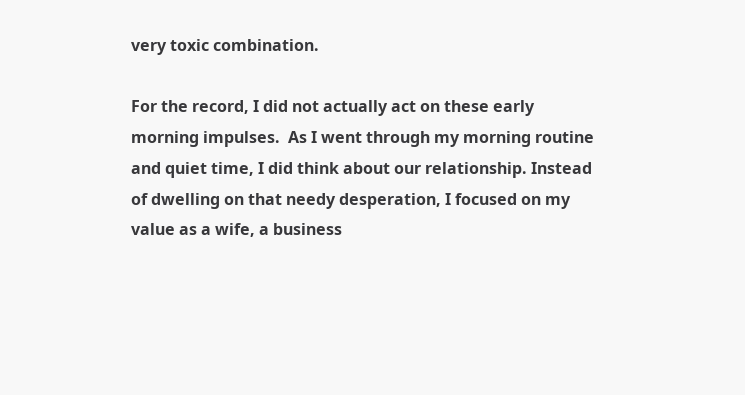very toxic combination.

For the record, I did not actually act on these early morning impulses.  As I went through my morning routine and quiet time, I did think about our relationship. Instead of dwelling on that needy desperation, I focused on my value as a wife, a business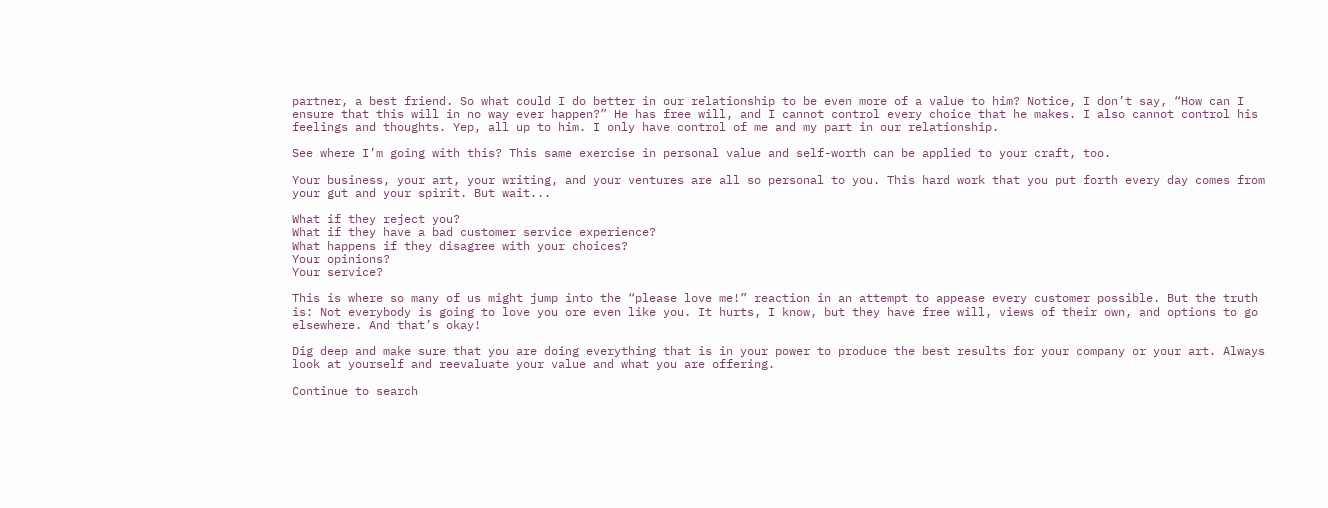partner, a best friend. So what could I do better in our relationship to be even more of a value to him? Notice, I don’t say, “How can I ensure that this will in no way ever happen?” He has free will, and I cannot control every choice that he makes. I also cannot control his feelings and thoughts. Yep, all up to him. I only have control of me and my part in our relationship.

See where I’m going with this? This same exercise in personal value and self-worth can be applied to your craft, too.

Your business, your art, your writing, and your ventures are all so personal to you. This hard work that you put forth every day comes from your gut and your spirit. But wait...

What if they reject you?
What if they have a bad customer service experience?
What happens if they disagree with your choices?
Your opinions?
Your service?

This is where so many of us might jump into the “please love me!” reaction in an attempt to appease every customer possible. But the truth is: Not everybody is going to love you ore even like you. It hurts, I know, but they have free will, views of their own, and options to go elsewhere. And that’s okay!

Dig deep and make sure that you are doing everything that is in your power to produce the best results for your company or your art. Always look at yourself and reevaluate your value and what you are offering.

Continue to search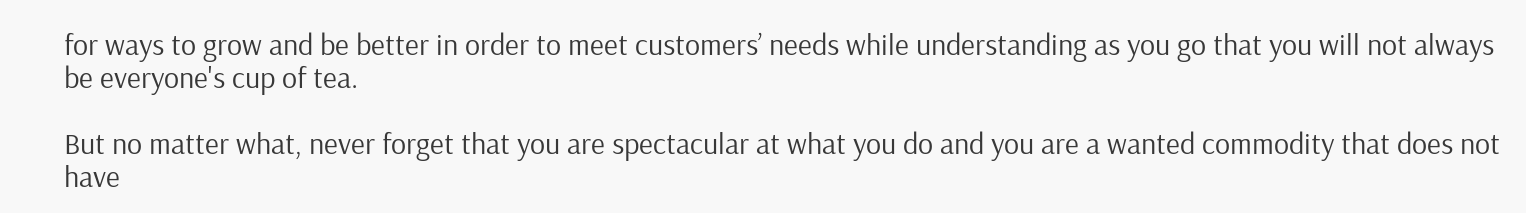for ways to grow and be better in order to meet customers’ needs while understanding as you go that you will not always be everyone's cup of tea.

But no matter what, never forget that you are spectacular at what you do and you are a wanted commodity that does not have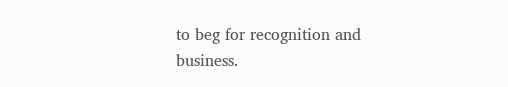to beg for recognition and business.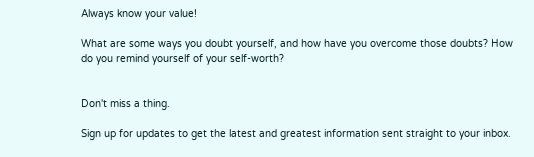Always know your value!

What are some ways you doubt yourself, and how have you overcome those doubts? How do you remind yourself of your self-worth?


Don't miss a thing.

Sign up for updates to get the latest and greatest information sent straight to your inbox.